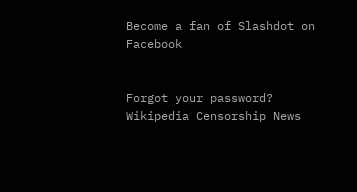Become a fan of Slashdot on Facebook


Forgot your password?
Wikipedia Censorship News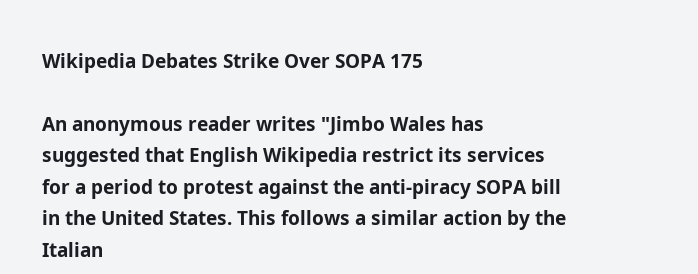Wikipedia Debates Strike Over SOPA 175

An anonymous reader writes "Jimbo Wales has suggested that English Wikipedia restrict its services for a period to protest against the anti-piracy SOPA bill in the United States. This follows a similar action by the Italian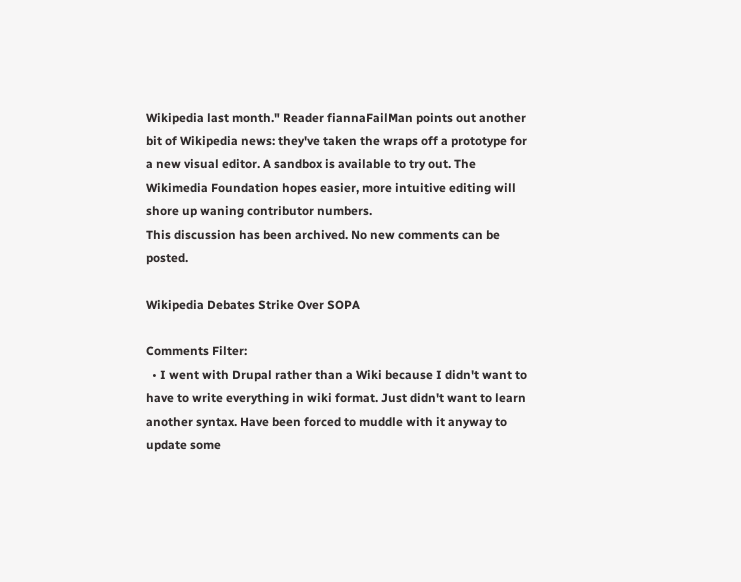Wikipedia last month." Reader fiannaFailMan points out another bit of Wikipedia news: they've taken the wraps off a prototype for a new visual editor. A sandbox is available to try out. The Wikimedia Foundation hopes easier, more intuitive editing will shore up waning contributor numbers.
This discussion has been archived. No new comments can be posted.

Wikipedia Debates Strike Over SOPA

Comments Filter:
  • I went with Drupal rather than a Wiki because I didn't want to have to write everything in wiki format. Just didn't want to learn another syntax. Have been forced to muddle with it anyway to update some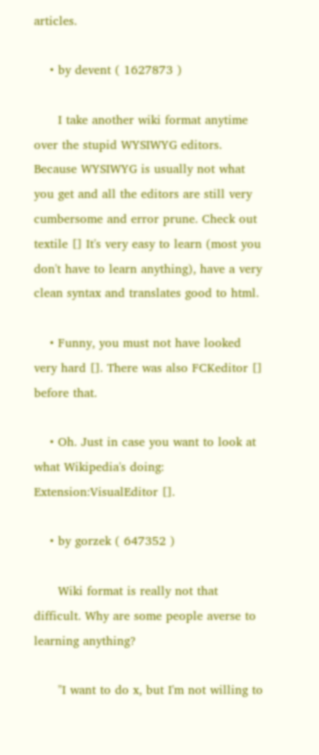articles.

    • by devent ( 1627873 )

      I take another wiki format anytime over the stupid WYSIWYG editors. Because WYSIWYG is usually not what you get and all the editors are still very cumbersome and error prune. Check out textile [] It's very easy to learn (most you don't have to learn anything), have a very clean syntax and translates good to html.

    • Funny, you must not have looked very hard []. There was also FCKeditor [] before that.

    • Oh. Just in case you want to look at what Wikipedia's doing: Extension:VisualEditor [].

    • by gorzek ( 647352 )

      Wiki format is really not that difficult. Why are some people averse to learning anything?

      "I want to do x, but I'm not willing to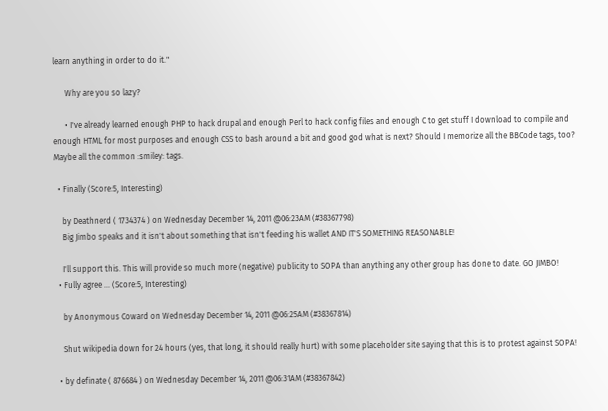learn anything in order to do it."

      Why are you so lazy?

      • I've already learned enough PHP to hack drupal and enough Perl to hack config files and enough C to get stuff I download to compile and enough HTML for most purposes and enough CSS to bash around a bit and good god what is next? Should I memorize all the BBCode tags, too? Maybe all the common :smiley: tags.

  • Finally (Score:5, Interesting)

    by Deathnerd ( 1734374 ) on Wednesday December 14, 2011 @06:23AM (#38367798)
    Big Jimbo speaks and it isn't about something that isn't feeding his wallet AND IT'S SOMETHING REASONABLE!

    I'll support this. This will provide so much more (negative) publicity to SOPA than anything any other group has done to date. GO JIMBO!
  • Fully agree ... (Score:5, Interesting)

    by Anonymous Coward on Wednesday December 14, 2011 @06:25AM (#38367814)

    Shut wikipedia down for 24 hours (yes, that long, it should really hurt) with some placeholder site saying that this is to protest against SOPA!

  • by definate ( 876684 ) on Wednesday December 14, 2011 @06:31AM (#38367842)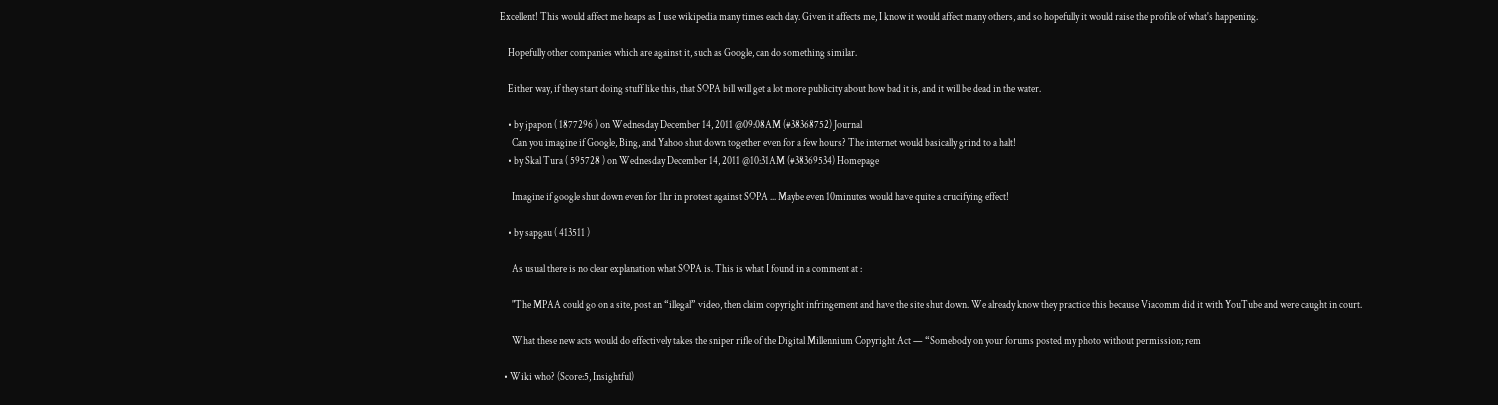Excellent! This would affect me heaps as I use wikipedia many times each day. Given it affects me, I know it would affect many others, and so hopefully it would raise the profile of what's happening.

    Hopefully other companies which are against it, such as Google, can do something similar.

    Either way, if they start doing stuff like this, that SOPA bill will get a lot more publicity about how bad it is, and it will be dead in the water.

    • by jpapon ( 1877296 ) on Wednesday December 14, 2011 @09:08AM (#38368752) Journal
      Can you imagine if Google, Bing, and Yahoo shut down together even for a few hours? The internet would basically grind to a halt!
    • by Skal Tura ( 595728 ) on Wednesday December 14, 2011 @10:31AM (#38369534) Homepage

      Imagine if google shut down even for 1hr in protest against SOPA ... Maybe even 10minutes would have quite a crucifying effect!

    • by sapgau ( 413511 )

      As usual there is no clear explanation what SOPA is. This is what I found in a comment at :

      "The MPAA could go on a site, post an “illegal” video, then claim copyright infringement and have the site shut down. We already know they practice this because Viacomm did it with YouTube and were caught in court.

      What these new acts would do effectively takes the sniper rifle of the Digital Millennium Copyright Act — “Somebody on your forums posted my photo without permission; rem

  • Wiki who? (Score:5, Insightful)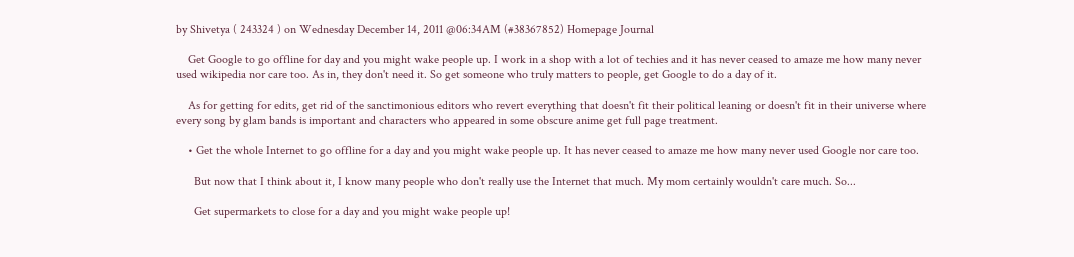by Shivetya ( 243324 ) on Wednesday December 14, 2011 @06:34AM (#38367852) Homepage Journal

    Get Google to go offline for day and you might wake people up. I work in a shop with a lot of techies and it has never ceased to amaze me how many never used wikipedia nor care too. As in, they don't need it. So get someone who truly matters to people, get Google to do a day of it.

    As for getting for edits, get rid of the sanctimonious editors who revert everything that doesn't fit their political leaning or doesn't fit in their universe where every song by glam bands is important and characters who appeared in some obscure anime get full page treatment.

    • Get the whole Internet to go offline for a day and you might wake people up. It has never ceased to amaze me how many never used Google nor care too.

      But now that I think about it, I know many people who don't really use the Internet that much. My mom certainly wouldn't care much. So...

      Get supermarkets to close for a day and you might wake people up!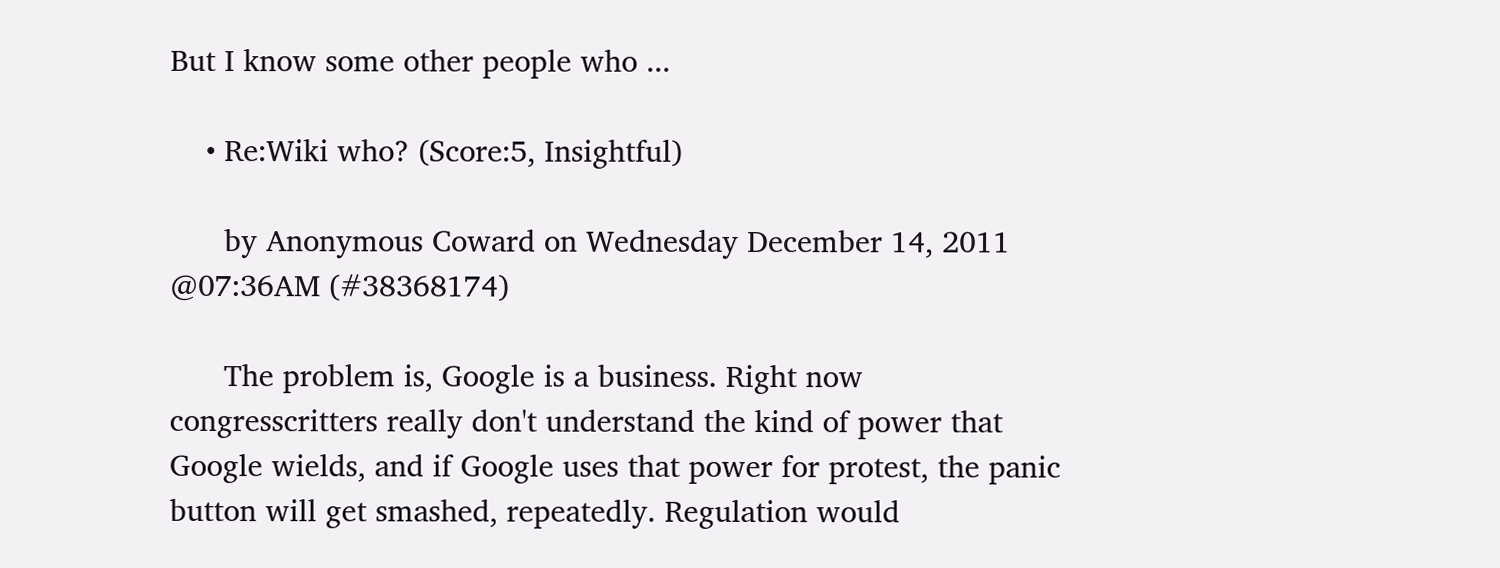But I know some other people who ...

    • Re:Wiki who? (Score:5, Insightful)

      by Anonymous Coward on Wednesday December 14, 2011 @07:36AM (#38368174)

      The problem is, Google is a business. Right now congresscritters really don't understand the kind of power that Google wields, and if Google uses that power for protest, the panic button will get smashed, repeatedly. Regulation would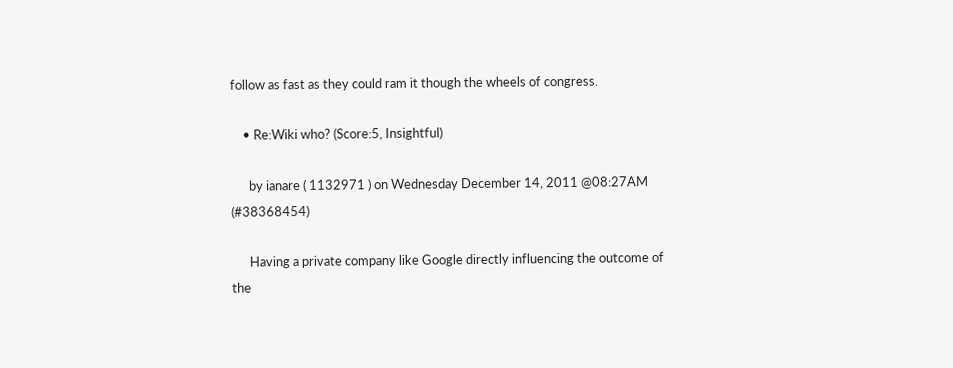follow as fast as they could ram it though the wheels of congress.

    • Re:Wiki who? (Score:5, Insightful)

      by ianare ( 1132971 ) on Wednesday December 14, 2011 @08:27AM (#38368454)

      Having a private company like Google directly influencing the outcome of the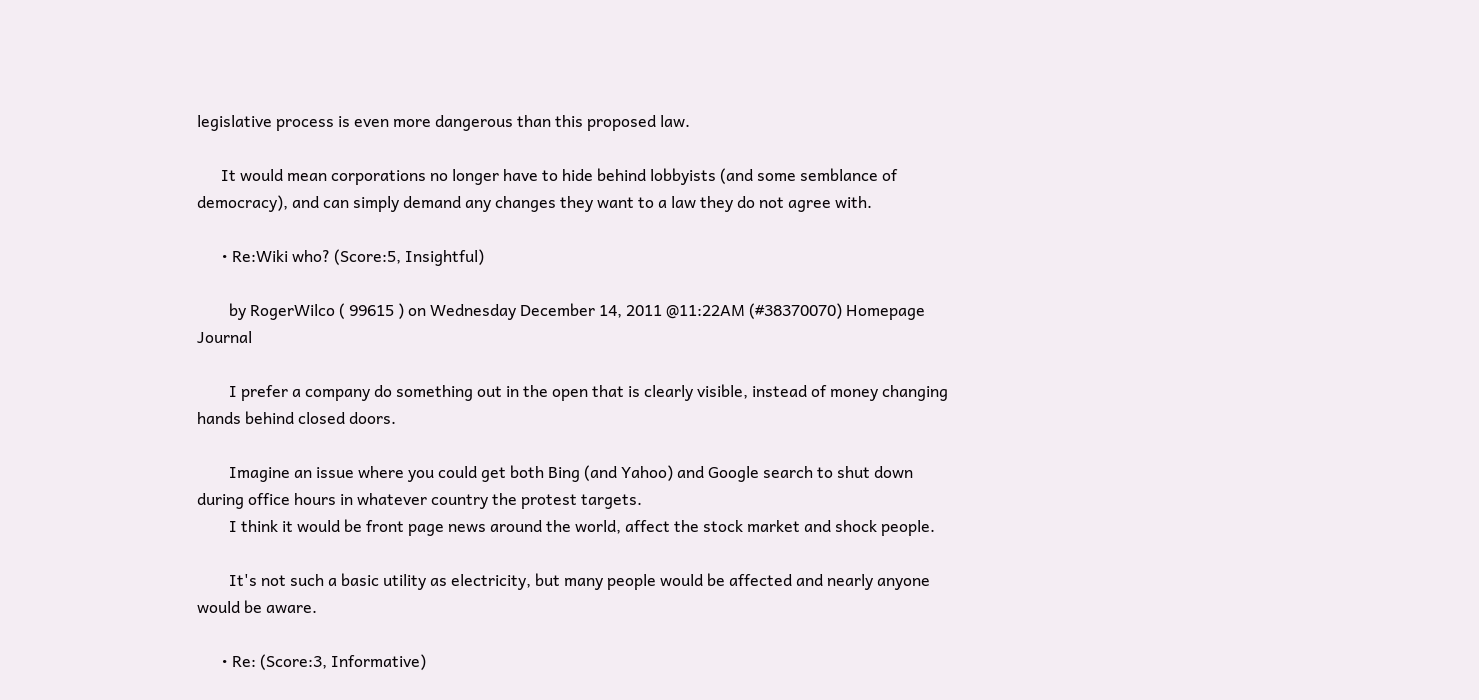legislative process is even more dangerous than this proposed law.

      It would mean corporations no longer have to hide behind lobbyists (and some semblance of democracy), and can simply demand any changes they want to a law they do not agree with.

      • Re:Wiki who? (Score:5, Insightful)

        by RogerWilco ( 99615 ) on Wednesday December 14, 2011 @11:22AM (#38370070) Homepage Journal

        I prefer a company do something out in the open that is clearly visible, instead of money changing hands behind closed doors.

        Imagine an issue where you could get both Bing (and Yahoo) and Google search to shut down during office hours in whatever country the protest targets.
        I think it would be front page news around the world, affect the stock market and shock people.

        It's not such a basic utility as electricity, but many people would be affected and nearly anyone would be aware.

      • Re: (Score:3, Informative)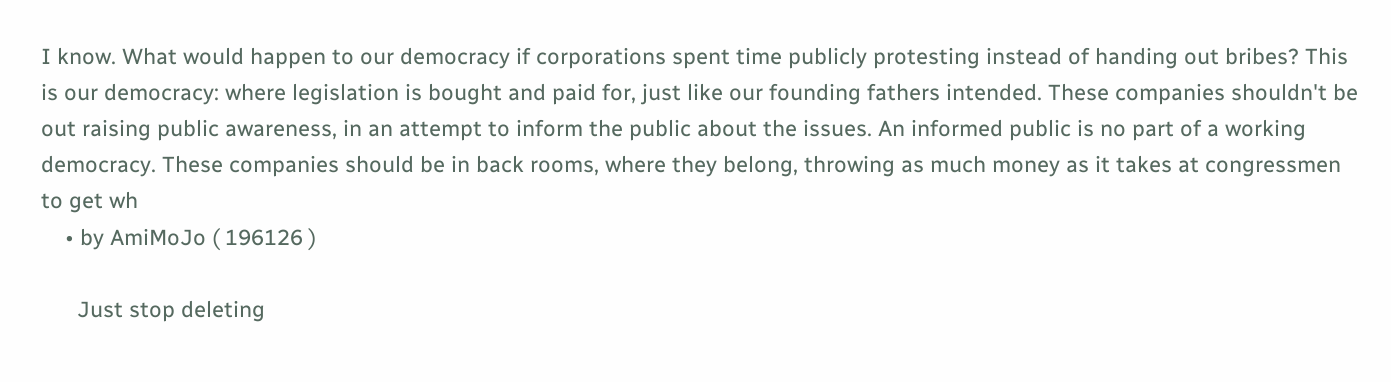I know. What would happen to our democracy if corporations spent time publicly protesting instead of handing out bribes? This is our democracy: where legislation is bought and paid for, just like our founding fathers intended. These companies shouldn't be out raising public awareness, in an attempt to inform the public about the issues. An informed public is no part of a working democracy. These companies should be in back rooms, where they belong, throwing as much money as it takes at congressmen to get wh
    • by AmiMoJo ( 196126 )

      Just stop deleting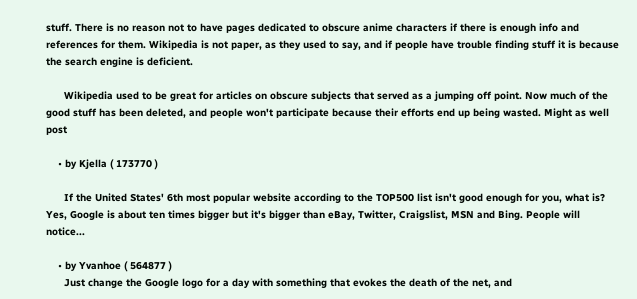stuff. There is no reason not to have pages dedicated to obscure anime characters if there is enough info and references for them. Wikipedia is not paper, as they used to say, and if people have trouble finding stuff it is because the search engine is deficient.

      Wikipedia used to be great for articles on obscure subjects that served as a jumping off point. Now much of the good stuff has been deleted, and people won't participate because their efforts end up being wasted. Might as well post

    • by Kjella ( 173770 )

      If the United States' 6th most popular website according to the TOP500 list isn't good enough for you, what is? Yes, Google is about ten times bigger but it's bigger than eBay, Twitter, Craigslist, MSN and Bing. People will notice...

    • by Yvanhoe ( 564877 )
      Just change the Google logo for a day with something that evokes the death of the net, and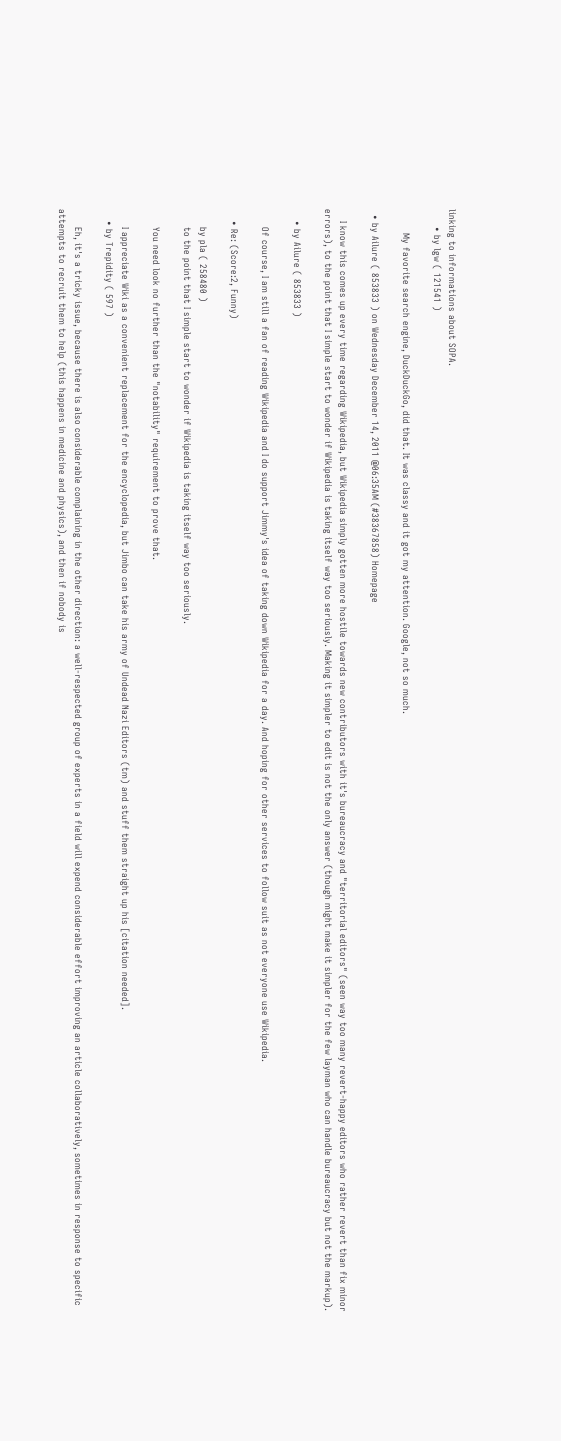linking to informations about SOPA.
      • by lgw ( 121541 )

        My favorite search engine, DuckDuckGo, did that. It was classy and it got my attention. Google, not so much.

  • by Ailure ( 853833 ) on Wednesday December 14, 2011 @06:35AM (#38367858) Homepage

    I know this comes up every time regarding Wikipedia, but Wikipedia simply gotten more hostile towards new contributors with it's bureaucracy and "territorial editors" (seen way too many revert-happy editors who rather revert than fix minor errors), to the point that I simple start to wonder if Wikipedia is taking itself way too seriously. Making it simpler to edit is not the only answer (though might make it simpler for the few layman who can handle bureaucracy but not the markup).

    • by Ailure ( 853833 )

      Of course, I am still a fan of reading Wikipedia and I do support Jimmy's idea of taking down Wikipedia for a day. And hoping for other services to follow suit as not everyone use Wikipedia.

    • Re: (Score:2, Funny)

      by pla ( 258480 )
      to the point that I simple start to wonder if Wikipedia is taking itself way too seriously.

      You need look no further than the "notability" requirement to prove that.

      I appreciate Wiki as a convenient replacement for the encyclopedia, but Jimbo can take his army of Undead Nazi Editors (tm) and stuff them straight up his [citation needed].
    • by Trepidity ( 597 )

      Eh, it's a tricky issue, because there is also considerable complaining in the other direction: a well-respected group of experts in a field will expend considerable effort improving an article collaboratively, sometimes in response to specific attempts to recruit them to help (this happens in medicine and physics), and then if nobody is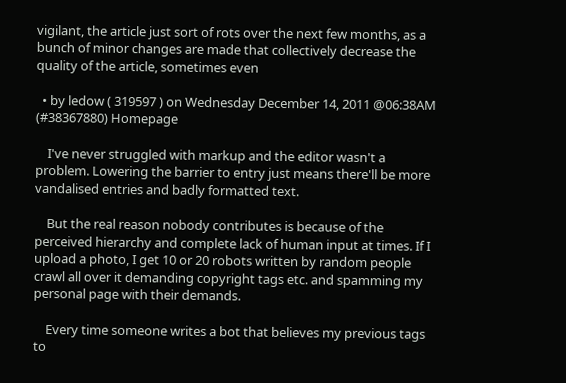vigilant, the article just sort of rots over the next few months, as a bunch of minor changes are made that collectively decrease the quality of the article, sometimes even

  • by ledow ( 319597 ) on Wednesday December 14, 2011 @06:38AM (#38367880) Homepage

    I've never struggled with markup and the editor wasn't a problem. Lowering the barrier to entry just means there'll be more vandalised entries and badly formatted text.

    But the real reason nobody contributes is because of the perceived hierarchy and complete lack of human input at times. If I upload a photo, I get 10 or 20 robots written by random people crawl all over it demanding copyright tags etc. and spamming my personal page with their demands.

    Every time someone writes a bot that believes my previous tags to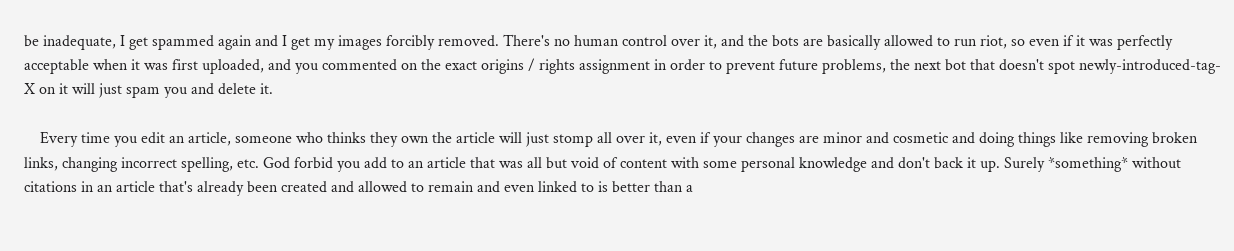be inadequate, I get spammed again and I get my images forcibly removed. There's no human control over it, and the bots are basically allowed to run riot, so even if it was perfectly acceptable when it was first uploaded, and you commented on the exact origins / rights assignment in order to prevent future problems, the next bot that doesn't spot newly-introduced-tag-X on it will just spam you and delete it.

    Every time you edit an article, someone who thinks they own the article will just stomp all over it, even if your changes are minor and cosmetic and doing things like removing broken links, changing incorrect spelling, etc. God forbid you add to an article that was all but void of content with some personal knowledge and don't back it up. Surely *something* without citations in an article that's already been created and allowed to remain and even linked to is better than a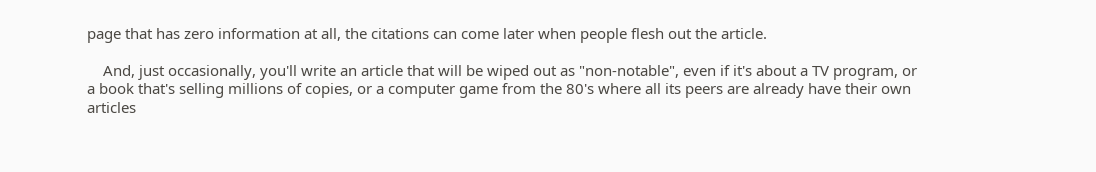page that has zero information at all, the citations can come later when people flesh out the article.

    And, just occasionally, you'll write an article that will be wiped out as "non-notable", even if it's about a TV program, or a book that's selling millions of copies, or a computer game from the 80's where all its peers are already have their own articles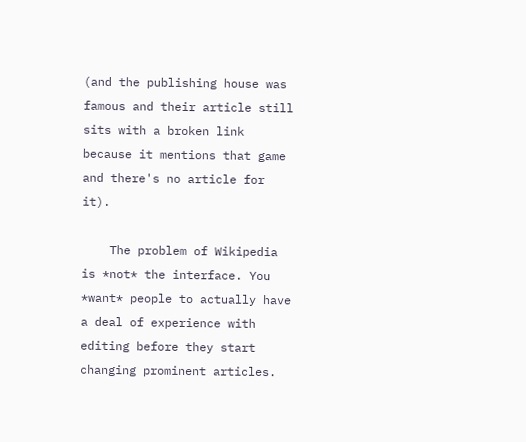(and the publishing house was famous and their article still sits with a broken link because it mentions that game and there's no article for it).

    The problem of Wikipedia is *not* the interface. You *want* people to actually have a deal of experience with editing before they start changing prominent articles.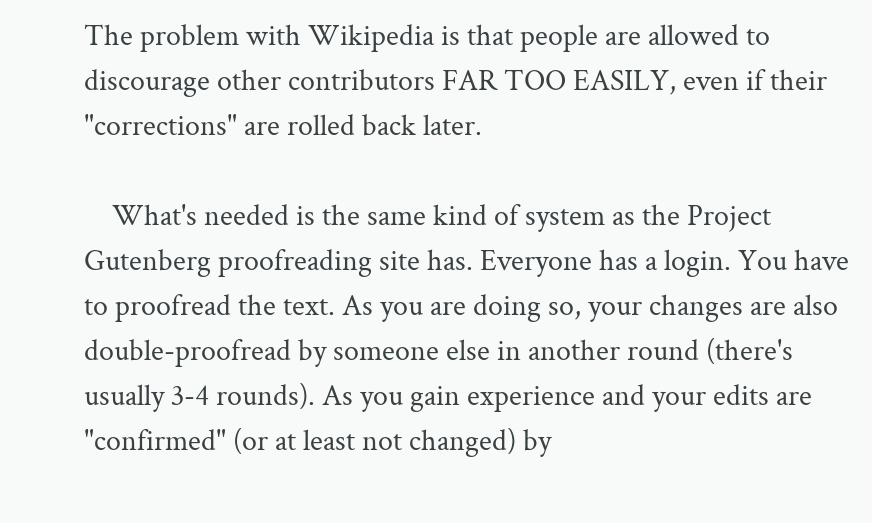The problem with Wikipedia is that people are allowed to discourage other contributors FAR TOO EASILY, even if their "corrections" are rolled back later.

    What's needed is the same kind of system as the Project Gutenberg proofreading site has. Everyone has a login. You have to proofread the text. As you are doing so, your changes are also double-proofread by someone else in another round (there's usually 3-4 rounds). As you gain experience and your edits are "confirmed" (or at least not changed) by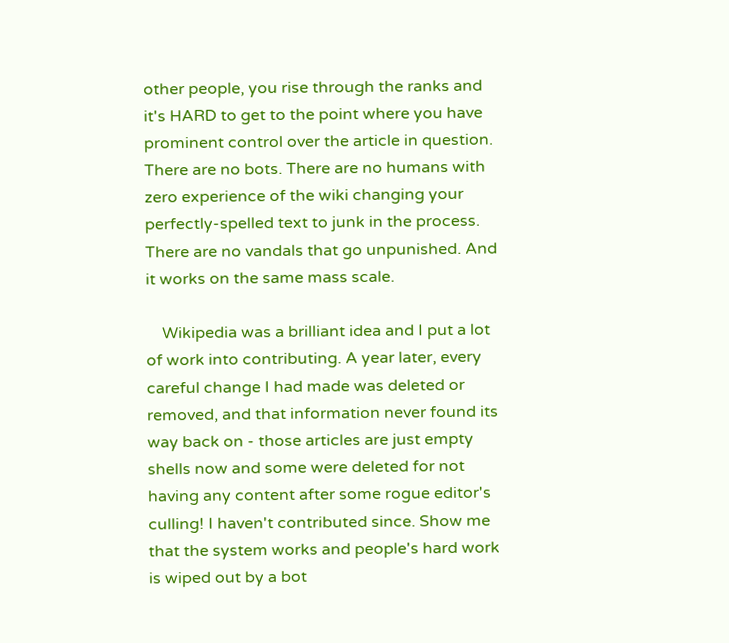other people, you rise through the ranks and it's HARD to get to the point where you have prominent control over the article in question. There are no bots. There are no humans with zero experience of the wiki changing your perfectly-spelled text to junk in the process. There are no vandals that go unpunished. And it works on the same mass scale.

    Wikipedia was a brilliant idea and I put a lot of work into contributing. A year later, every careful change I had made was deleted or removed, and that information never found its way back on - those articles are just empty shells now and some were deleted for not having any content after some rogue editor's culling! I haven't contributed since. Show me that the system works and people's hard work is wiped out by a bot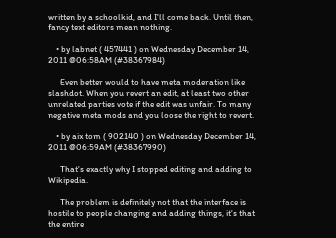written by a schoolkid, and I'll come back. Until then, fancy text editors mean nothing.

    • by labnet ( 457441 ) on Wednesday December 14, 2011 @06:58AM (#38367984)

      Even better would to have meta moderation like slashdot. When you revert an edit, at least two other unrelated parties vote if the edit was unfair. To many negative meta mods and you loose the right to revert.

    • by aix tom ( 902140 ) on Wednesday December 14, 2011 @06:59AM (#38367990)

      That's exactly why I stopped editing and adding to Wikipedia.

      The problem is definitely not that the interface is hostile to people changing and adding things, it's that the entire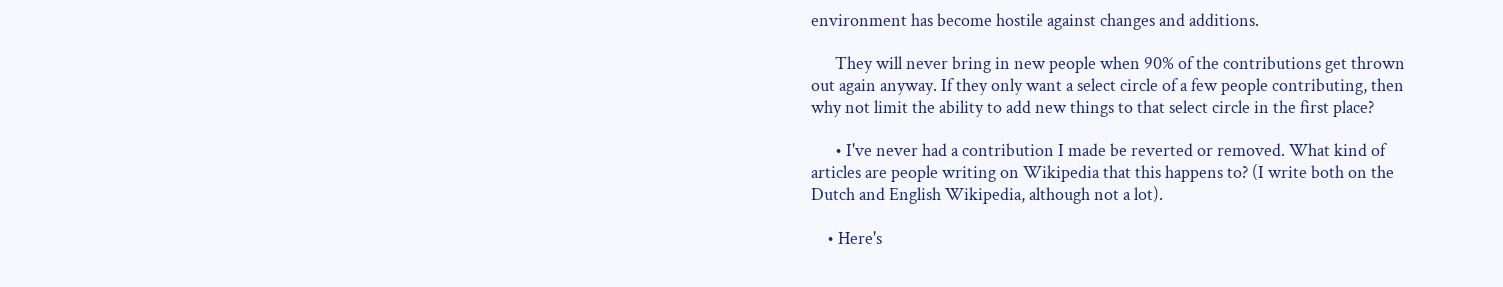environment has become hostile against changes and additions.

      They will never bring in new people when 90% of the contributions get thrown out again anyway. If they only want a select circle of a few people contributing, then why not limit the ability to add new things to that select circle in the first place?

      • I've never had a contribution I made be reverted or removed. What kind of articles are people writing on Wikipedia that this happens to? (I write both on the Dutch and English Wikipedia, although not a lot).

    • Here's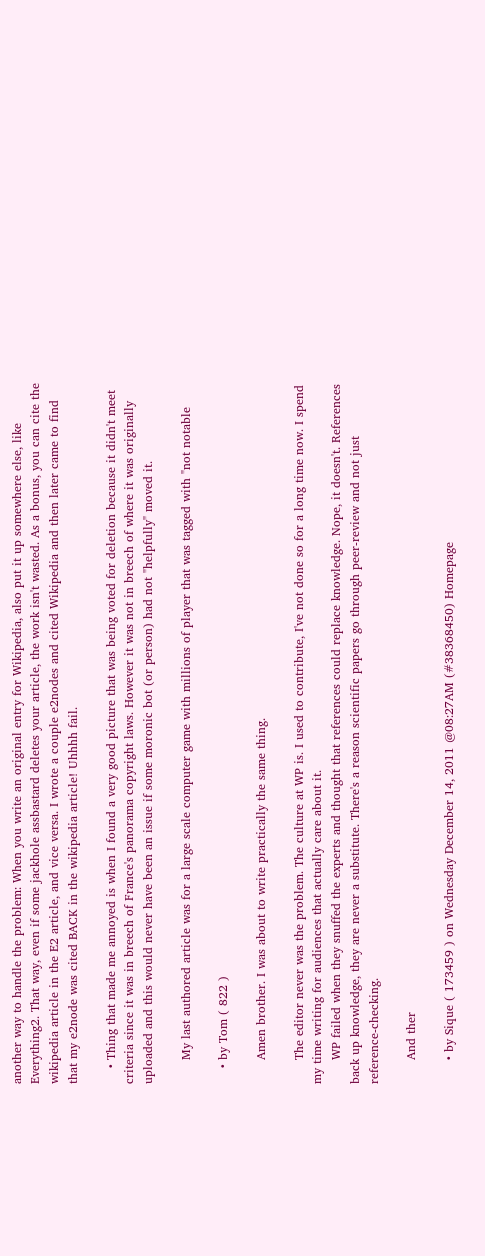another way to handle the problem: When you write an original entry for Wikipedia, also put it up somewhere else, like Everything2. That way, even if some jackhole assbastard deletes your article, the work isn't wasted. As a bonus, you can cite the wikipedia article in the E2 article, and vice versa. I wrote a couple e2nodes and cited Wikipedia and then later came to find that my e2node was cited BACK in the wikipedia article! Uhhhh fail.

    • Thing that made me annoyed is when I found a very good picture that was being voted for deletion because it didn't meet criteria since it was in breech of France's panorama copyright laws. However it was not in breech of where it was originally uploaded and this would never have been an issue if some moronic bot (or person) had not "helpfully" moved it.

      My last authored article was for a large scale computer game with millions of player that was tagged with "not notable

    • by Tom ( 822 )

      Amen brother. I was about to write practically the same thing.

      The editor never was the problem. The culture at WP is. I used to contribute, I've not done so for a long time now. I spend my time writing for audiences that actually care about it.
      WP failed when they snuffed the experts and thought that references could replace knowledge. Nope, it doesn't. References back up knowledge, they are never a substitute. There's a reason scientific papers go through peer-review and not just reference-checking.

      And ther

      • by Sique ( 173459 ) on Wednesday December 14, 2011 @08:27AM (#38368450) Homepage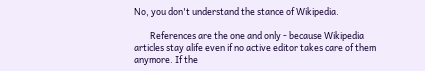No, you don't understand the stance of Wikipedia.

        References are the one and only - because Wikipedia articles stay alife even if no active editor takes care of them anymore. If the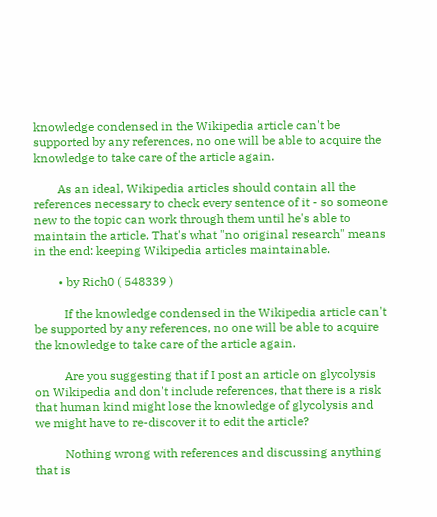knowledge condensed in the Wikipedia article can't be supported by any references, no one will be able to acquire the knowledge to take care of the article again.

        As an ideal, Wikipedia articles should contain all the references necessary to check every sentence of it - so someone new to the topic can work through them until he's able to maintain the article. That's what "no original research" means in the end: keeping Wikipedia articles maintainable.

        • by Rich0 ( 548339 )

          If the knowledge condensed in the Wikipedia article can't be supported by any references, no one will be able to acquire the knowledge to take care of the article again.

          Are you suggesting that if I post an article on glycolysis on Wikipedia and don't include references, that there is a risk that human kind might lose the knowledge of glycolysis and we might have to re-discover it to edit the article?

          Nothing wrong with references and discussing anything that is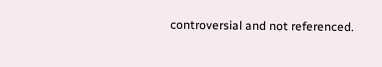controversial and not referenced.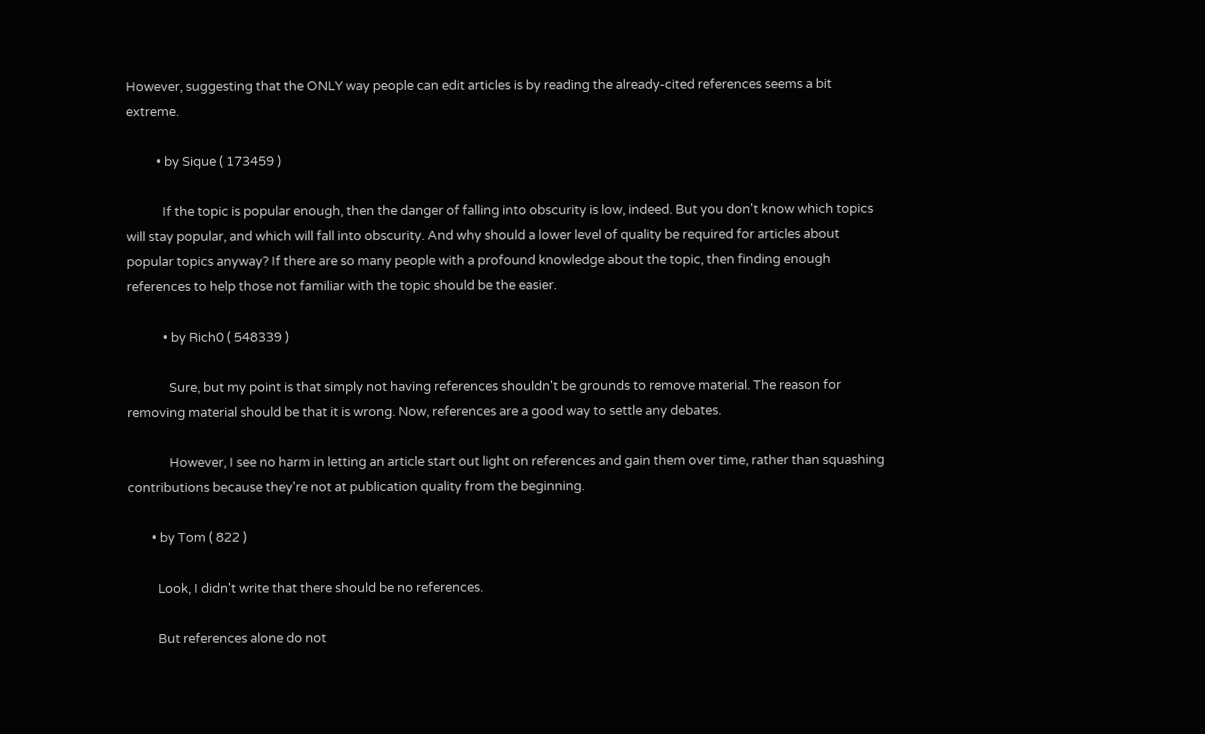However, suggesting that the ONLY way people can edit articles is by reading the already-cited references seems a bit extreme.

          • by Sique ( 173459 )

            If the topic is popular enough, then the danger of falling into obscurity is low, indeed. But you don't know which topics will stay popular, and which will fall into obscurity. And why should a lower level of quality be required for articles about popular topics anyway? If there are so many people with a profound knowledge about the topic, then finding enough references to help those not familiar with the topic should be the easier.

            • by Rich0 ( 548339 )

              Sure, but my point is that simply not having references shouldn't be grounds to remove material. The reason for removing material should be that it is wrong. Now, references are a good way to settle any debates.

              However, I see no harm in letting an article start out light on references and gain them over time, rather than squashing contributions because they're not at publication quality from the beginning.

        • by Tom ( 822 )

          Look, I didn't write that there should be no references.

          But references alone do not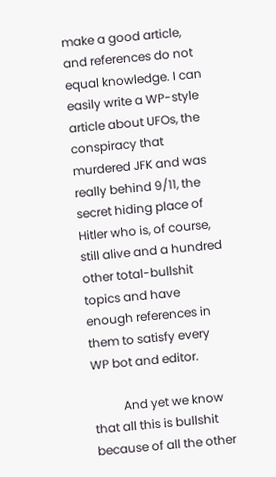make a good article, and references do not equal knowledge. I can easily write a WP-style article about UFOs, the conspiracy that murdered JFK and was really behind 9/11, the secret hiding place of Hitler who is, of course, still alive and a hundred other total-bullshit topics and have enough references in them to satisfy every WP bot and editor.

          And yet we know that all this is bullshit because of all the other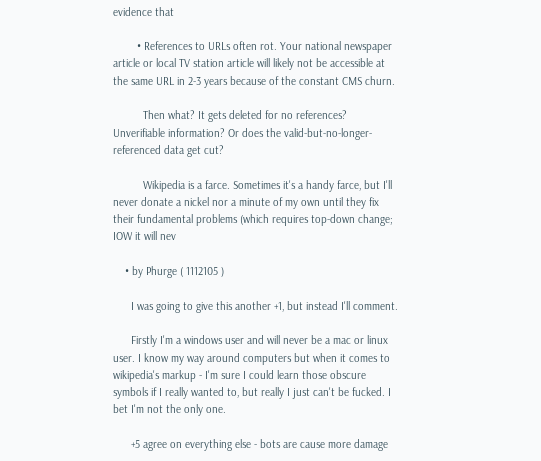evidence that

        • References to URLs often rot. Your national newspaper article or local TV station article will likely not be accessible at the same URL in 2-3 years because of the constant CMS churn.

          Then what? It gets deleted for no references? Unverifiable information? Or does the valid-but-no-longer-referenced data get cut?

          Wikipedia is a farce. Sometimes it's a handy farce, but I'll never donate a nickel nor a minute of my own until they fix their fundamental problems (which requires top-down change; IOW it will nev

    • by Phurge ( 1112105 )

      I was going to give this another +1, but instead I'll comment.

      Firstly I'm a windows user and will never be a mac or linux user. I know my way around computers but when it comes to wikipedia's markup - I'm sure I could learn those obscure symbols if I really wanted to, but really I just can't be fucked. I bet I'm not the only one.

      +5 agree on everything else - bots are cause more damage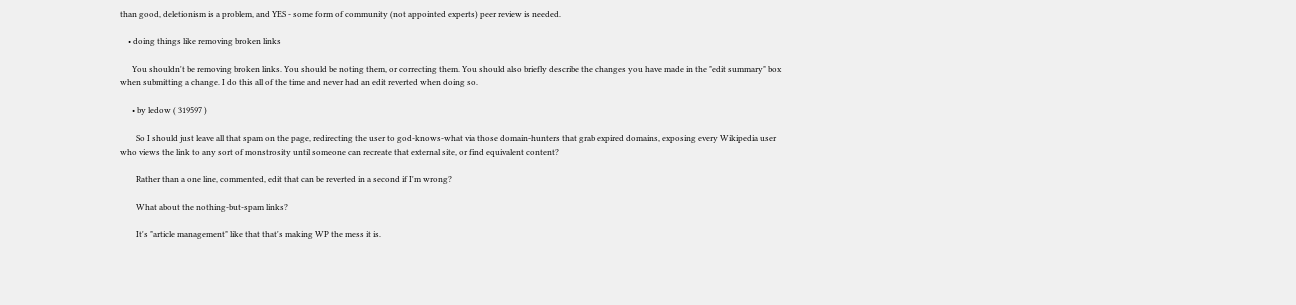than good, deletionism is a problem, and YES - some form of community (not appointed experts) peer review is needed.

    • doing things like removing broken links

      You shouldn't be removing broken links. You should be noting them, or correcting them. You should also briefly describe the changes you have made in the "edit summary" box when submitting a change. I do this all of the time and never had an edit reverted when doing so.

      • by ledow ( 319597 )

        So I should just leave all that spam on the page, redirecting the user to god-knows-what via those domain-hunters that grab expired domains, exposing every Wikipedia user who views the link to any sort of monstrosity until someone can recreate that external site, or find equivalent content?

        Rather than a one line, commented, edit that can be reverted in a second if I'm wrong?

        What about the nothing-but-spam links?

        It's "article management" like that that's making WP the mess it is.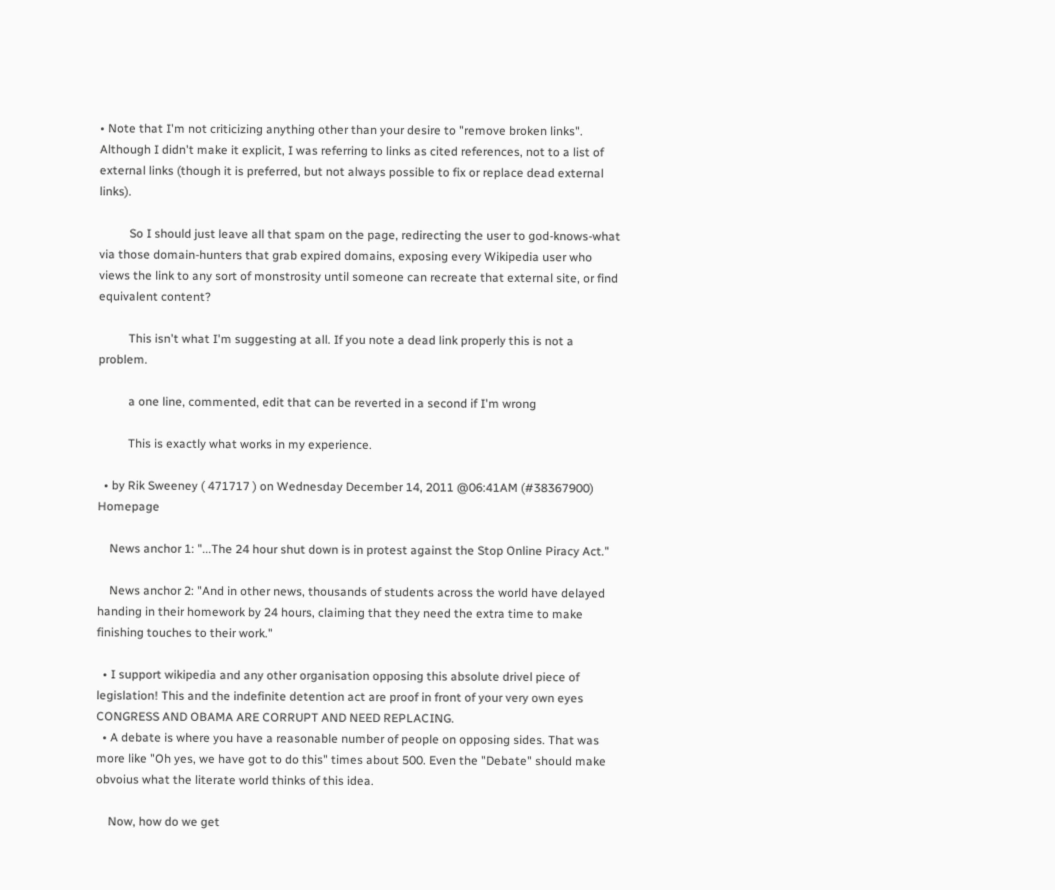• Note that I'm not criticizing anything other than your desire to "remove broken links". Although I didn't make it explicit, I was referring to links as cited references, not to a list of external links (though it is preferred, but not always possible to fix or replace dead external links).

          So I should just leave all that spam on the page, redirecting the user to god-knows-what via those domain-hunters that grab expired domains, exposing every Wikipedia user who views the link to any sort of monstrosity until someone can recreate that external site, or find equivalent content?

          This isn't what I'm suggesting at all. If you note a dead link properly this is not a problem.

          a one line, commented, edit that can be reverted in a second if I'm wrong

          This is exactly what works in my experience.

  • by Rik Sweeney ( 471717 ) on Wednesday December 14, 2011 @06:41AM (#38367900) Homepage

    News anchor 1: "...The 24 hour shut down is in protest against the Stop Online Piracy Act."

    News anchor 2: "And in other news, thousands of students across the world have delayed handing in their homework by 24 hours, claiming that they need the extra time to make finishing touches to their work."

  • I support wikipedia and any other organisation opposing this absolute drivel piece of legislation! This and the indefinite detention act are proof in front of your very own eyes CONGRESS AND OBAMA ARE CORRUPT AND NEED REPLACING.
  • A debate is where you have a reasonable number of people on opposing sides. That was more like "Oh yes, we have got to do this" times about 500. Even the "Debate" should make obvoius what the literate world thinks of this idea.

    Now, how do we get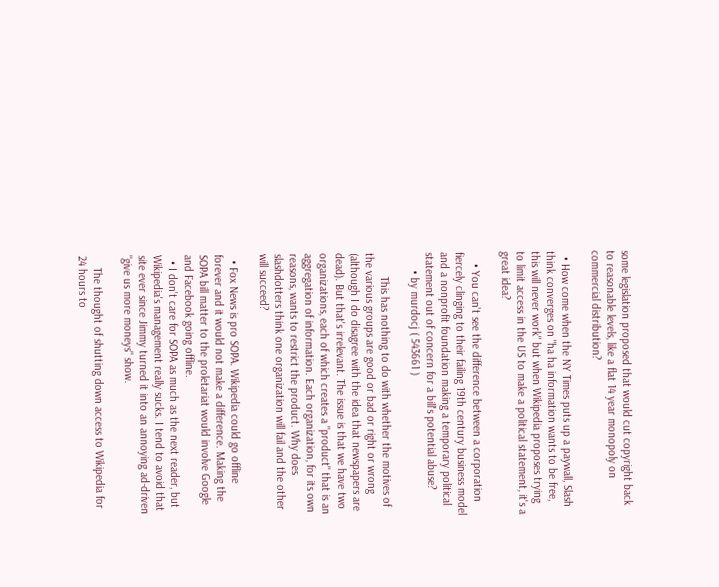some legislation proposed that would cut copyright back to reasonable levels, like a flat 14 year monopoly on commercial distribution?

  • How come when the NY Times puts up a paywall, Slash think converges on "ha ha information wants to be free, this will never work" but when Wikipedia proposes trying to limit access in the US to make a political statement, it's a great idea?

    • You can't see the difference between a corporation fiercely clinging to their failing 19th century business model and a nonprofit foundation making a temporary political statement out of concern for a bill's potential abuse?
      • by murdocj ( 543661 )

        This has nothing to do with whether the motives of the various groups are good or bad or right or wrong (although I do disagree with the idea that newspapers are dead). But that's irrelevant. The issue is that we have two organizations, each of which creates a "product" that is an aggregation of information. Each organization, for its own reasons, wants to restrict the product. Why does slashdotters think one organization will fail and the other will succeed?

  • Fox News is pro SOPA. Wikipedia could go offline forever and it would not make a difference. Making the SOPA bill matter to the proletariat would involve Google and Facebook going offline.
  • I don't care for SOPA as much as the next reader, but Wikipedia's management really sucks. I tend to avoid that site ever since Jimmy turned it into an annoying ad-driven "give us more moneys" show.

    The thought of shutting down access to Wikipedia for 24 hours to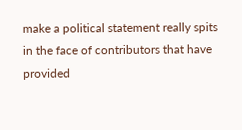make a political statement really spits in the face of contributors that have provided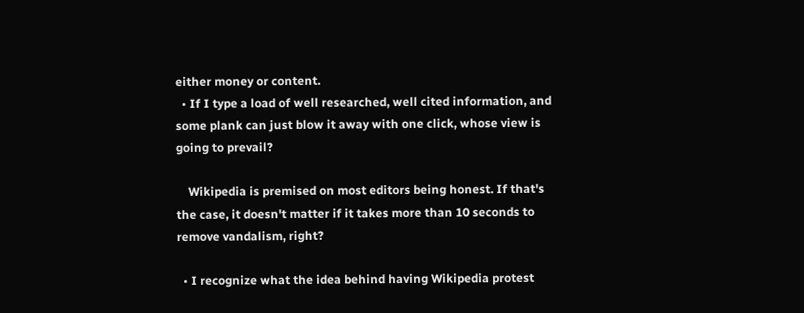either money or content.
  • If I type a load of well researched, well cited information, and some plank can just blow it away with one click, whose view is going to prevail?

    Wikipedia is premised on most editors being honest. If that's the case, it doesn't matter if it takes more than 10 seconds to remove vandalism, right?

  • I recognize what the idea behind having Wikipedia protest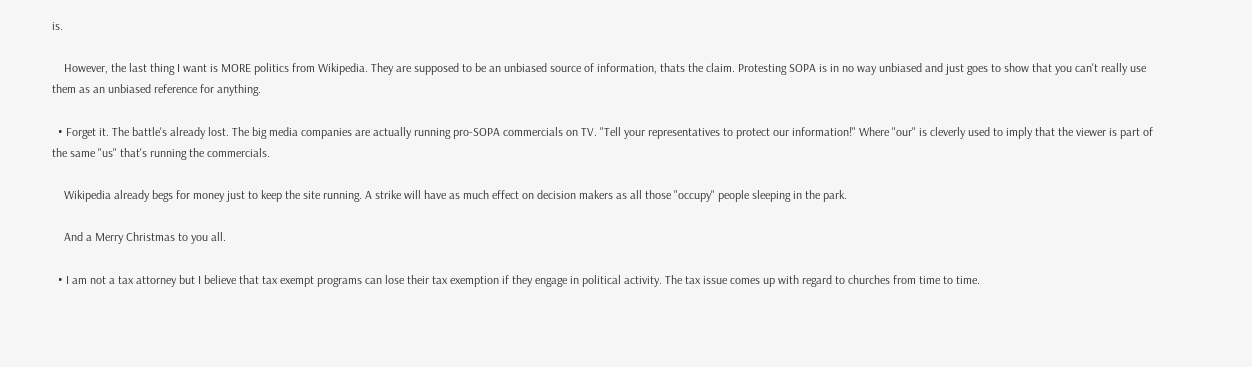is.

    However, the last thing I want is MORE politics from Wikipedia. They are supposed to be an unbiased source of information, thats the claim. Protesting SOPA is in no way unbiased and just goes to show that you can't really use them as an unbiased reference for anything.

  • Forget it. The battle's already lost. The big media companies are actually running pro-SOPA commercials on TV. "Tell your representatives to protect our information!" Where "our" is cleverly used to imply that the viewer is part of the same "us" that's running the commercials.

    Wikipedia already begs for money just to keep the site running. A strike will have as much effect on decision makers as all those "occupy" people sleeping in the park.

    And a Merry Christmas to you all.

  • I am not a tax attorney but I believe that tax exempt programs can lose their tax exemption if they engage in political activity. The tax issue comes up with regard to churches from time to time.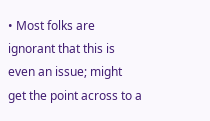• Most folks are ignorant that this is even an issue; might get the point across to a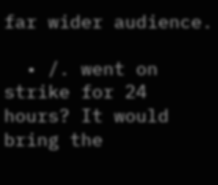far wider audience.

  • /. went on strike for 24 hours? It would bring the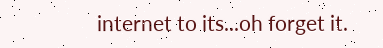internet to its...oh forget it.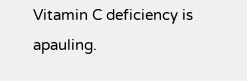Vitamin C deficiency is apauling.